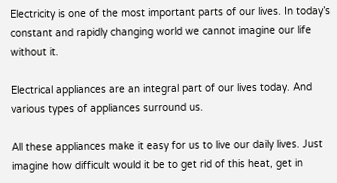Electricity is one of the most important parts of our lives. In today’s constant and rapidly changing world we cannot imagine our life without it.

Electrical appliances are an integral part of our lives today. And various types of appliances surround us.

All these appliances make it easy for us to live our daily lives. Just imagine how difficult would it be to get rid of this heat, get in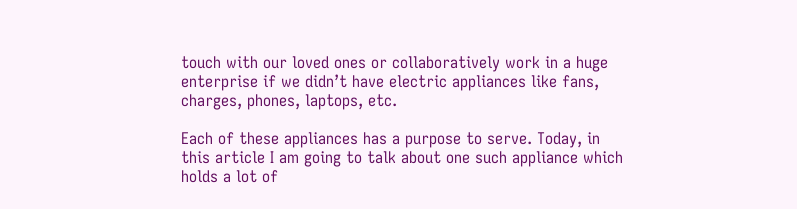touch with our loved ones or collaboratively work in a huge enterprise if we didn’t have electric appliances like fans, charges, phones, laptops, etc.

Each of these appliances has a purpose to serve. Today, in this article I am going to talk about one such appliance which holds a lot of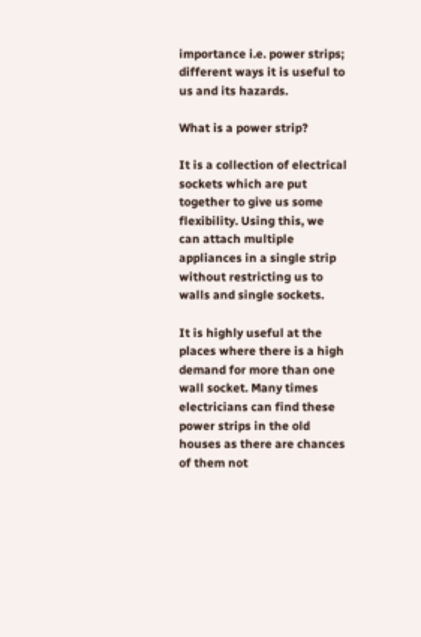importance i.e. power strips; different ways it is useful to us and its hazards.

What is a power strip?

It is a collection of electrical sockets which are put together to give us some flexibility. Using this, we can attach multiple appliances in a single strip without restricting us to walls and single sockets.

It is highly useful at the places where there is a high demand for more than one wall socket. Many times electricians can find these power strips in the old houses as there are chances of them not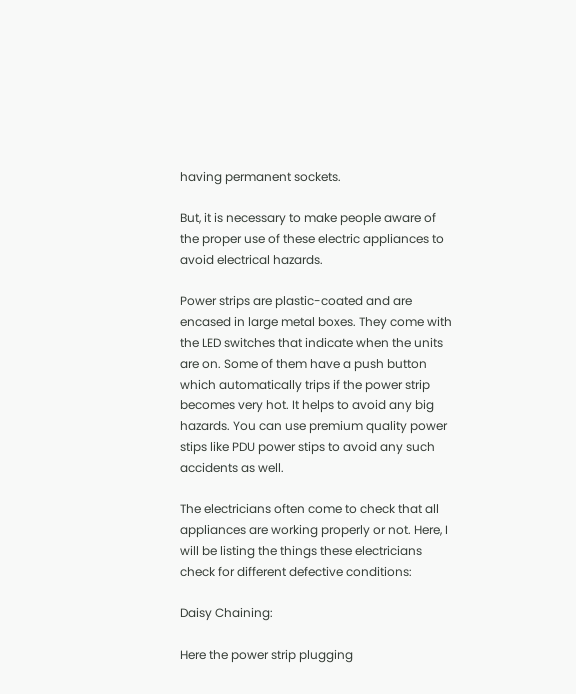having permanent sockets.

But, it is necessary to make people aware of the proper use of these electric appliances to avoid electrical hazards.

Power strips are plastic-coated and are encased in large metal boxes. They come with the LED switches that indicate when the units are on. Some of them have a push button which automatically trips if the power strip becomes very hot. It helps to avoid any big hazards. You can use premium quality power stips like PDU power stips to avoid any such accidents as well.

The electricians often come to check that all appliances are working properly or not. Here, I will be listing the things these electricians check for different defective conditions:

Daisy Chaining:

Here the power strip plugging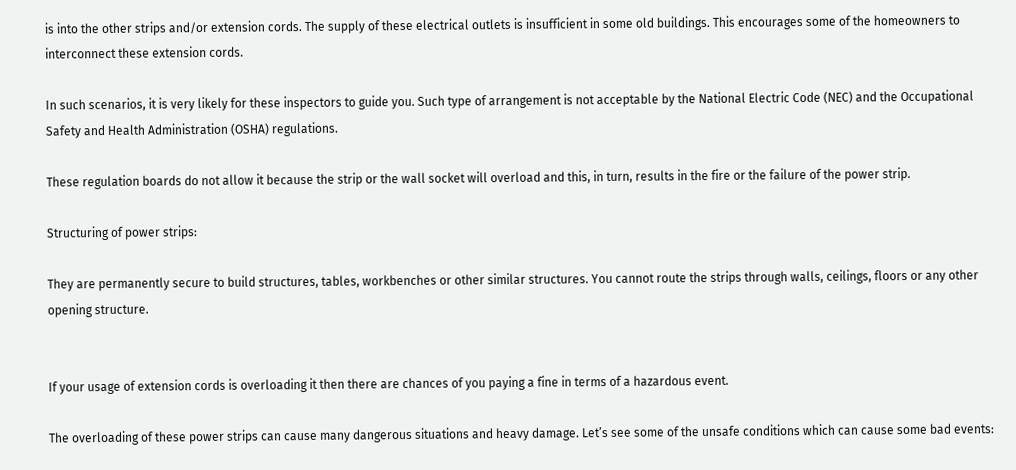is into the other strips and/or extension cords. The supply of these electrical outlets is insufficient in some old buildings. This encourages some of the homeowners to interconnect these extension cords.

In such scenarios, it is very likely for these inspectors to guide you. Such type of arrangement is not acceptable by the National Electric Code (NEC) and the Occupational Safety and Health Administration (OSHA) regulations.

These regulation boards do not allow it because the strip or the wall socket will overload and this, in turn, results in the fire or the failure of the power strip.

Structuring of power strips:

They are permanently secure to build structures, tables, workbenches or other similar structures. You cannot route the strips through walls, ceilings, floors or any other opening structure.


If your usage of extension cords is overloading it then there are chances of you paying a fine in terms of a hazardous event.

The overloading of these power strips can cause many dangerous situations and heavy damage. Let’s see some of the unsafe conditions which can cause some bad events: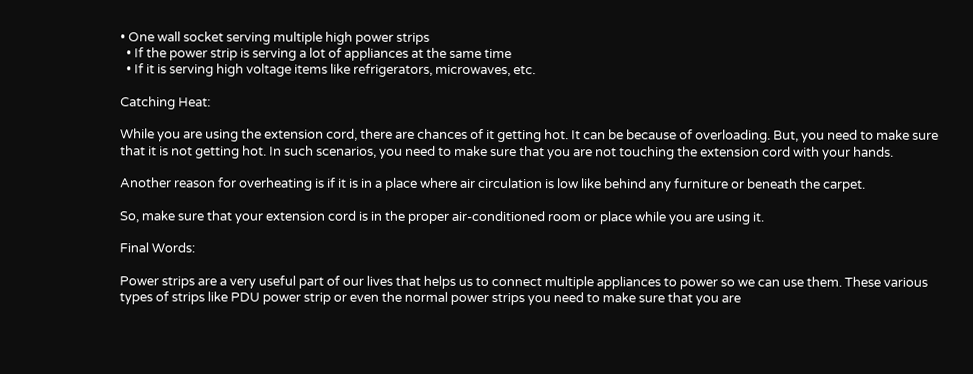• One wall socket serving multiple high power strips
  • If the power strip is serving a lot of appliances at the same time
  • If it is serving high voltage items like refrigerators, microwaves, etc.

Catching Heat:

While you are using the extension cord, there are chances of it getting hot. It can be because of overloading. But, you need to make sure that it is not getting hot. In such scenarios, you need to make sure that you are not touching the extension cord with your hands.

Another reason for overheating is if it is in a place where air circulation is low like behind any furniture or beneath the carpet.

So, make sure that your extension cord is in the proper air-conditioned room or place while you are using it.

Final Words:

Power strips are a very useful part of our lives that helps us to connect multiple appliances to power so we can use them. These various types of strips like PDU power strip or even the normal power strips you need to make sure that you are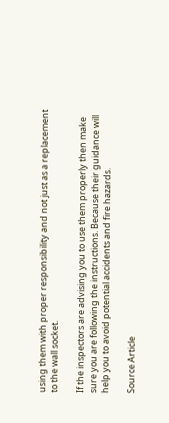using them with proper responsibility and not just as a replacement to the wall socket.

If the inspectors are advising you to use them properly then make sure you are following the instructions. Because their guidance will help you to avoid potential accidents and fire hazards.

Source Article